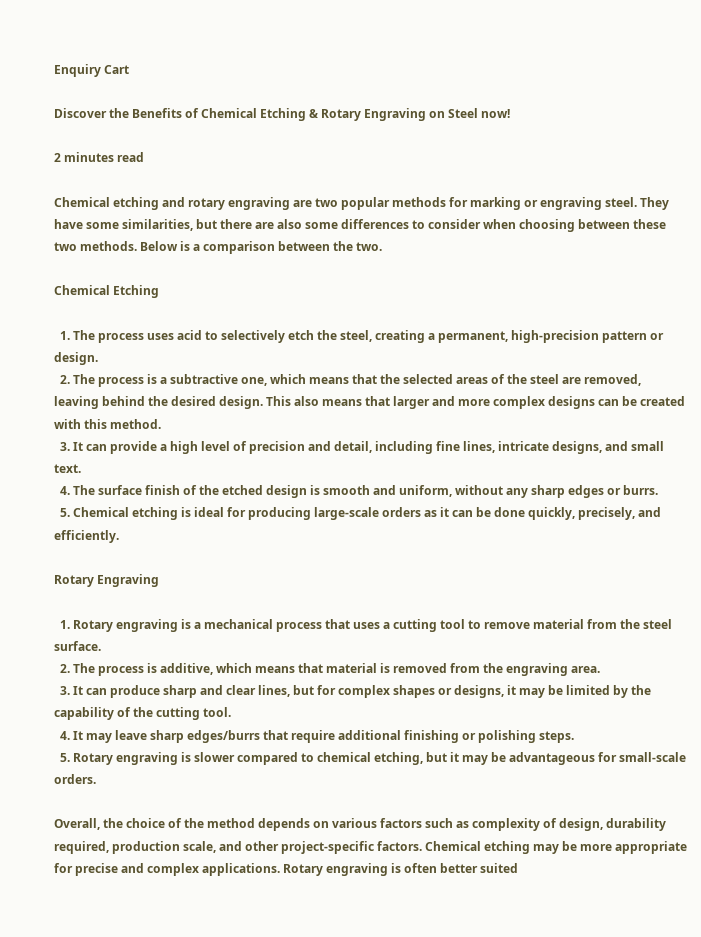Enquiry Cart

Discover the Benefits of Chemical Etching & Rotary Engraving on Steel now!

2 minutes read

Chemical etching and rotary engraving are two popular methods for marking or engraving steel. They have some similarities, but there are also some differences to consider when choosing between these two methods. Below is a comparison between the two.

Chemical Etching

  1. The process uses acid to selectively etch the steel, creating a permanent, high-precision pattern or design.
  2. The process is a subtractive one, which means that the selected areas of the steel are removed, leaving behind the desired design. This also means that larger and more complex designs can be created with this method.
  3. It can provide a high level of precision and detail, including fine lines, intricate designs, and small text.
  4. The surface finish of the etched design is smooth and uniform, without any sharp edges or burrs.
  5. Chemical etching is ideal for producing large-scale orders as it can be done quickly, precisely, and efficiently.

Rotary Engraving

  1. Rotary engraving is a mechanical process that uses a cutting tool to remove material from the steel surface.
  2. The process is additive, which means that material is removed from the engraving area.
  3. It can produce sharp and clear lines, but for complex shapes or designs, it may be limited by the capability of the cutting tool.
  4. It may leave sharp edges/burrs that require additional finishing or polishing steps.
  5. Rotary engraving is slower compared to chemical etching, but it may be advantageous for small-scale orders.

Overall, the choice of the method depends on various factors such as complexity of design, durability required, production scale, and other project-specific factors. Chemical etching may be more appropriate for precise and complex applications. Rotary engraving is often better suited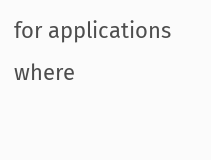for applications where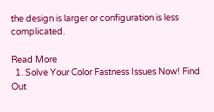the design is larger or configuration is less complicated.

Read More
  1. Solve Your Color Fastness Issues Now! Find Out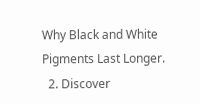Why Black and White Pigments Last Longer.
  2. Discover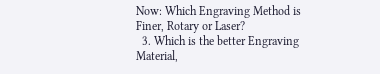Now: Which Engraving Method is Finer, Rotary or Laser?
  3. Which is the better Engraving Material,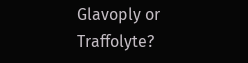Glavoply or Traffolyte?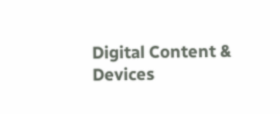Digital Content & Devices